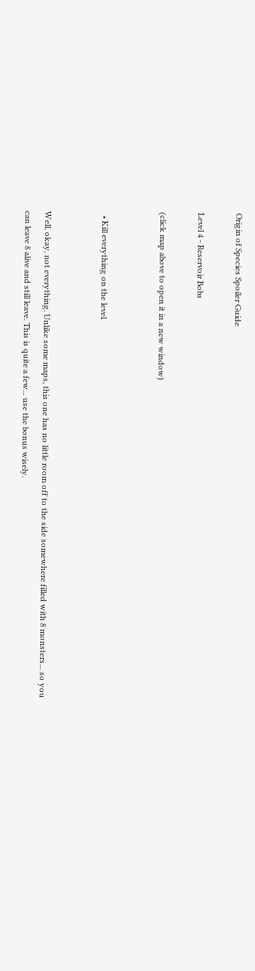Origin of Species Spoiler Guide

Level 4 - Reservoir Bobs

(click map above to open it in a new window)


  • Kill everything on the level.


Well, okay, not everything. Unlike some maps, this one has no little room off to the side somewhere filled with 8 monsters... so you can leave 8 alive and still leave. This is quite a few... use the bonus wisely.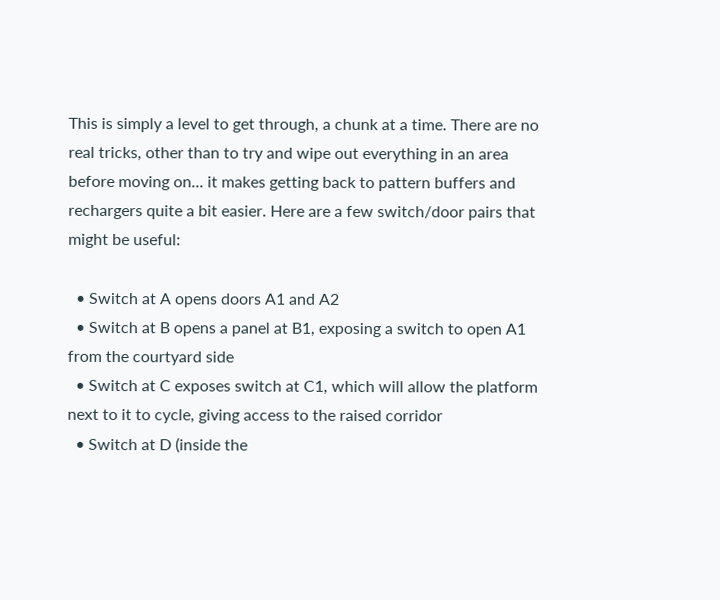This is simply a level to get through, a chunk at a time. There are no real tricks, other than to try and wipe out everything in an area before moving on... it makes getting back to pattern buffers and rechargers quite a bit easier. Here are a few switch/door pairs that might be useful:

  • Switch at A opens doors A1 and A2
  • Switch at B opens a panel at B1, exposing a switch to open A1 from the courtyard side
  • Switch at C exposes switch at C1, which will allow the platform next to it to cycle, giving access to the raised corridor
  • Switch at D (inside the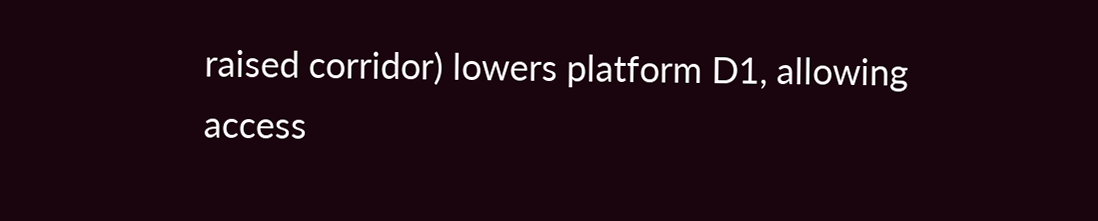raised corridor) lowers platform D1, allowing access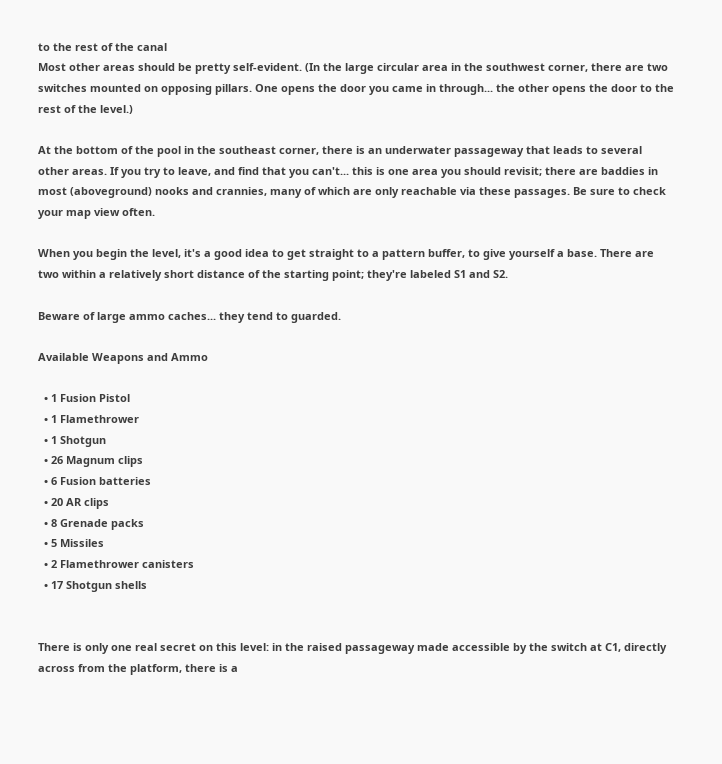to the rest of the canal
Most other areas should be pretty self-evident. (In the large circular area in the southwest corner, there are two switches mounted on opposing pillars. One opens the door you came in through... the other opens the door to the rest of the level.)

At the bottom of the pool in the southeast corner, there is an underwater passageway that leads to several other areas. If you try to leave, and find that you can't... this is one area you should revisit; there are baddies in most (aboveground) nooks and crannies, many of which are only reachable via these passages. Be sure to check your map view often.

When you begin the level, it's a good idea to get straight to a pattern buffer, to give yourself a base. There are two within a relatively short distance of the starting point; they're labeled S1 and S2.

Beware of large ammo caches... they tend to guarded.

Available Weapons and Ammo

  • 1 Fusion Pistol
  • 1 Flamethrower
  • 1 Shotgun
  • 26 Magnum clips
  • 6 Fusion batteries
  • 20 AR clips
  • 8 Grenade packs
  • 5 Missiles
  • 2 Flamethrower canisters
  • 17 Shotgun shells


There is only one real secret on this level: in the raised passageway made accessible by the switch at C1, directly across from the platform, there is a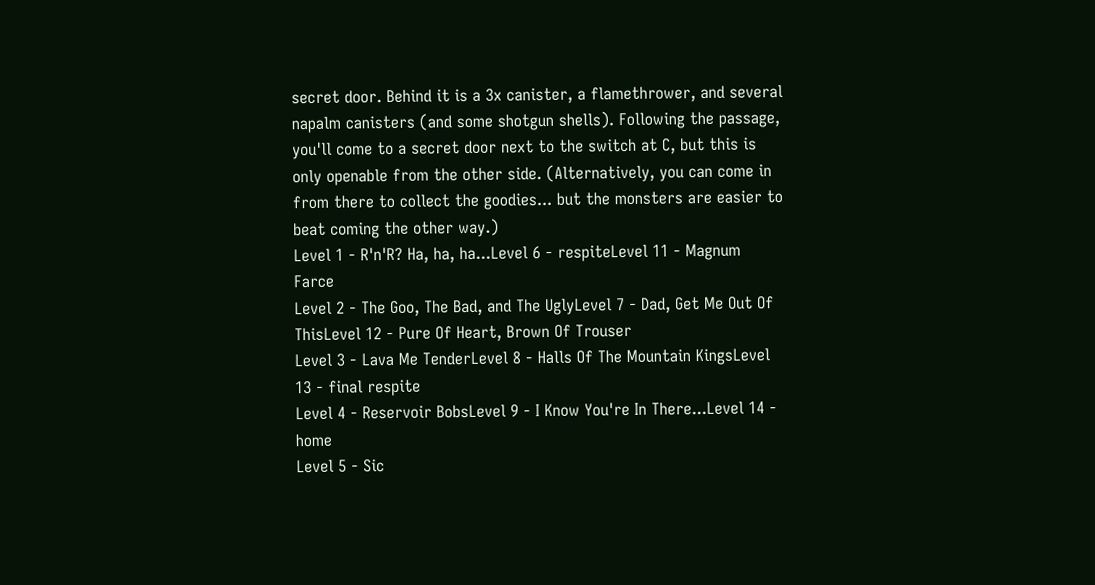secret door. Behind it is a 3x canister, a flamethrower, and several napalm canisters (and some shotgun shells). Following the passage, you'll come to a secret door next to the switch at C, but this is only openable from the other side. (Alternatively, you can come in from there to collect the goodies... but the monsters are easier to beat coming the other way.)
Level 1 - R'n'R? Ha, ha, ha...Level 6 - respiteLevel 11 - Magnum Farce
Level 2 - The Goo, The Bad, and The UglyLevel 7 - Dad, Get Me Out Of ThisLevel 12 - Pure Of Heart, Brown Of Trouser
Level 3 - Lava Me TenderLevel 8 - Halls Of The Mountain KingsLevel 13 - final respite
Level 4 - Reservoir BobsLevel 9 - I Know You're In There...Level 14 - home
Level 5 - Sic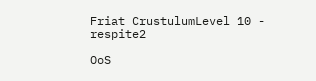Friat CrustulumLevel 10 - respite2

OoS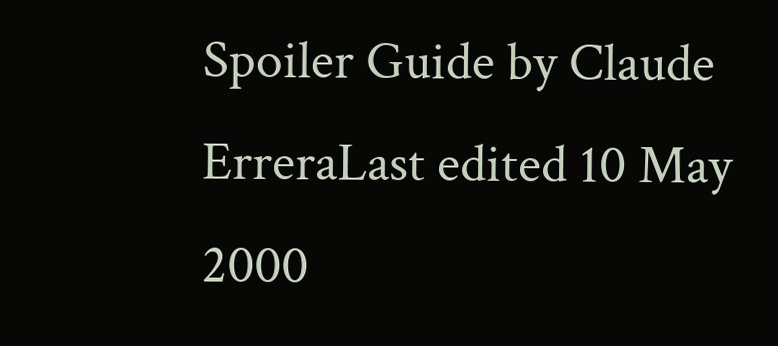Spoiler Guide by Claude ErreraLast edited 10 May 2000